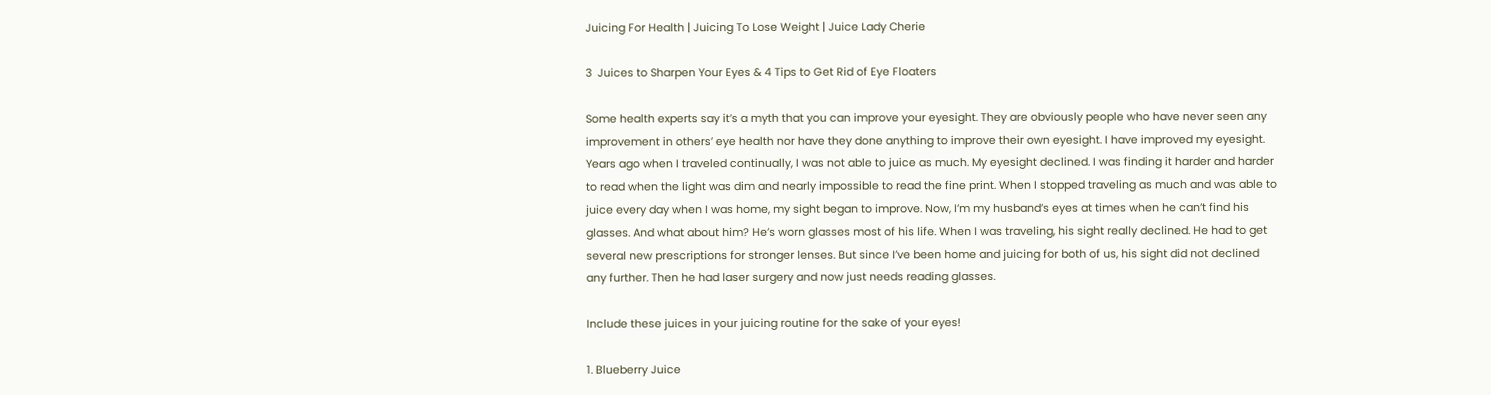Juicing For Health | Juicing To Lose Weight | Juice Lady Cherie

3  Juices to Sharpen Your Eyes & 4 Tips to Get Rid of Eye Floaters

Some health experts say it’s a myth that you can improve your eyesight. They are obviously people who have never seen any improvement in others’ eye health nor have they done anything to improve their own eyesight. I have improved my eyesight. Years ago when I traveled continually, I was not able to juice as much. My eyesight declined. I was finding it harder and harder to read when the light was dim and nearly impossible to read the fine print. When I stopped traveling as much and was able to juice every day when I was home, my sight began to improve. Now, I’m my husband’s eyes at times when he can’t find his glasses. And what about him? He’s worn glasses most of his life. When I was traveling, his sight really declined. He had to get several new prescriptions for stronger lenses. But since I’ve been home and juicing for both of us, his sight did not declined any further. Then he had laser surgery and now just needs reading glasses.

Include these juices in your juicing routine for the sake of your eyes!

1. Blueberry Juice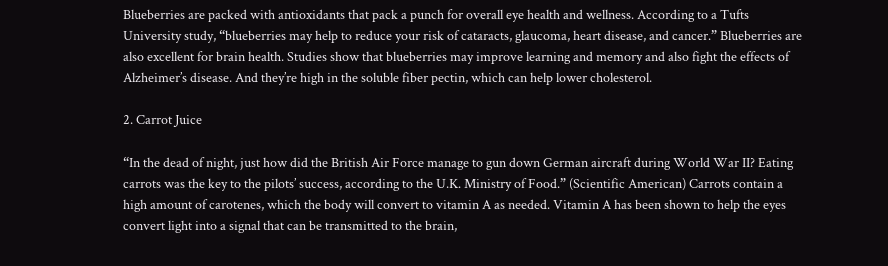Blueberries are packed with antioxidants that pack a punch for overall eye health and wellness. According to a Tufts University study, “blueberries may help to reduce your risk of cataracts, glaucoma, heart disease, and cancer.” Blueberries are also excellent for brain health. Studies show that blueberries may improve learning and memory and also fight the effects of Alzheimer’s disease. And they’re high in the soluble fiber pectin, which can help lower cholesterol.

2. Carrot Juice

“In the dead of night, just how did the British Air Force manage to gun down German aircraft during World War II? Eating carrots was the key to the pilots’ success, according to the U.K. Ministry of Food.” (Scientific American) Carrots contain a high amount of carotenes, which the body will convert to vitamin A as needed. Vitamin A has been shown to help the eyes convert light into a signal that can be transmitted to the brain,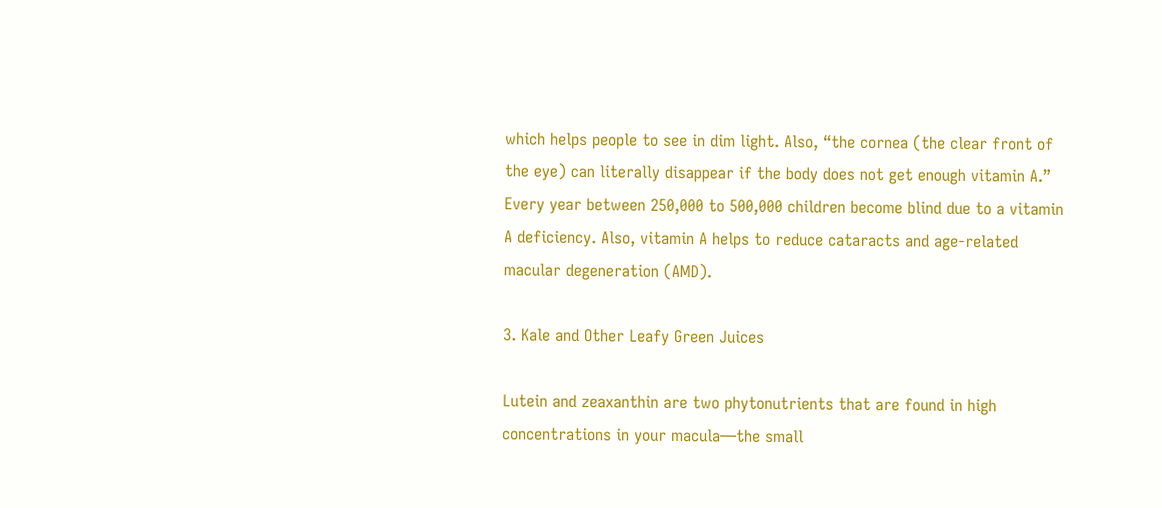which helps people to see in dim light. Also, “the cornea (the clear front of the eye) can literally disappear if the body does not get enough vitamin A.” Every year between 250,000 to 500,000 children become blind due to a vitamin A deficiency. Also, vitamin A helps to reduce cataracts and age-related macular degeneration (AMD).

3. Kale and Other Leafy Green Juices

Lutein and zeaxanthin are two phytonutrients that are found in high concentrations in your macula—the small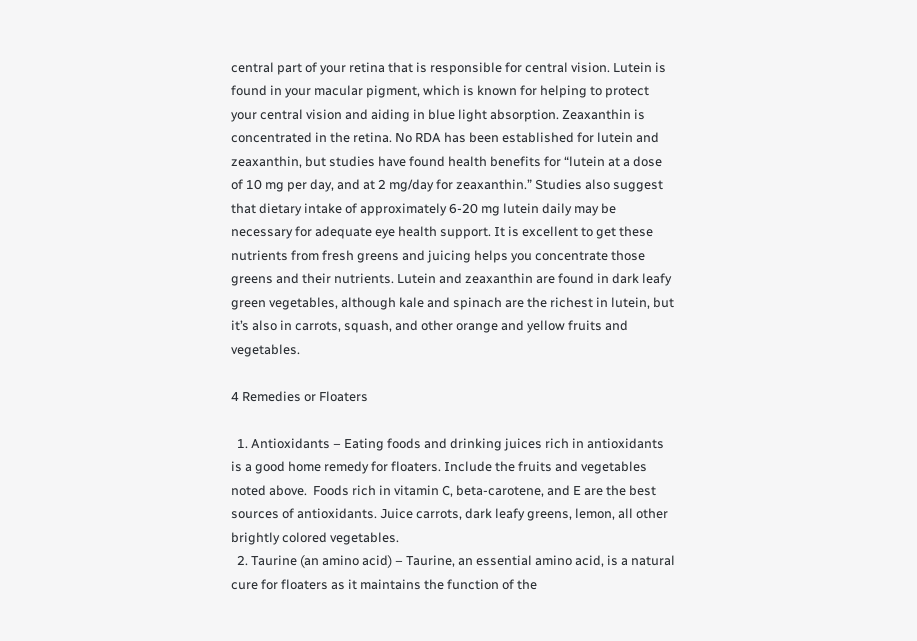central part of your retina that is responsible for central vision. Lutein is found in your macular pigment, which is known for helping to protect your central vision and aiding in blue light absorption. Zeaxanthin is concentrated in the retina. No RDA has been established for lutein and zeaxanthin, but studies have found health benefits for “lutein at a dose of 10 mg per day, and at 2 mg/day for zeaxanthin.” Studies also suggest that dietary intake of approximately 6-20 mg lutein daily may be necessary for adequate eye health support. It is excellent to get these nutrients from fresh greens and juicing helps you concentrate those greens and their nutrients. Lutein and zeaxanthin are found in dark leafy green vegetables, although kale and spinach are the richest in lutein, but it’s also in carrots, squash, and other orange and yellow fruits and vegetables.

4 Remedies or Floaters

  1. Antioxidants – Eating foods and drinking juices rich in antioxidants is a good home remedy for floaters. Include the fruits and vegetables noted above.  Foods rich in vitamin C, beta-carotene, and E are the best sources of antioxidants. Juice carrots, dark leafy greens, lemon, all other brightly colored vegetables.
  2. Taurine (an amino acid) – Taurine, an essential amino acid, is a natural cure for floaters as it maintains the function of the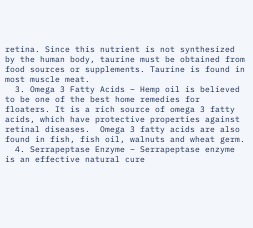retina. Since this nutrient is not synthesized by the human body, taurine must be obtained from food sources or supplements. Taurine is found in most muscle meat.
  3. Omega 3 Fatty Acids – Hemp oil is believed to be one of the best home remedies for floaters. It is a rich source of omega 3 fatty acids, which have protective properties against retinal diseases.  Omega 3 fatty acids are also found in fish, fish oil, walnuts and wheat germ.
  4. Serrapeptase Enzyme – Serrapeptase enzyme is an effective natural cure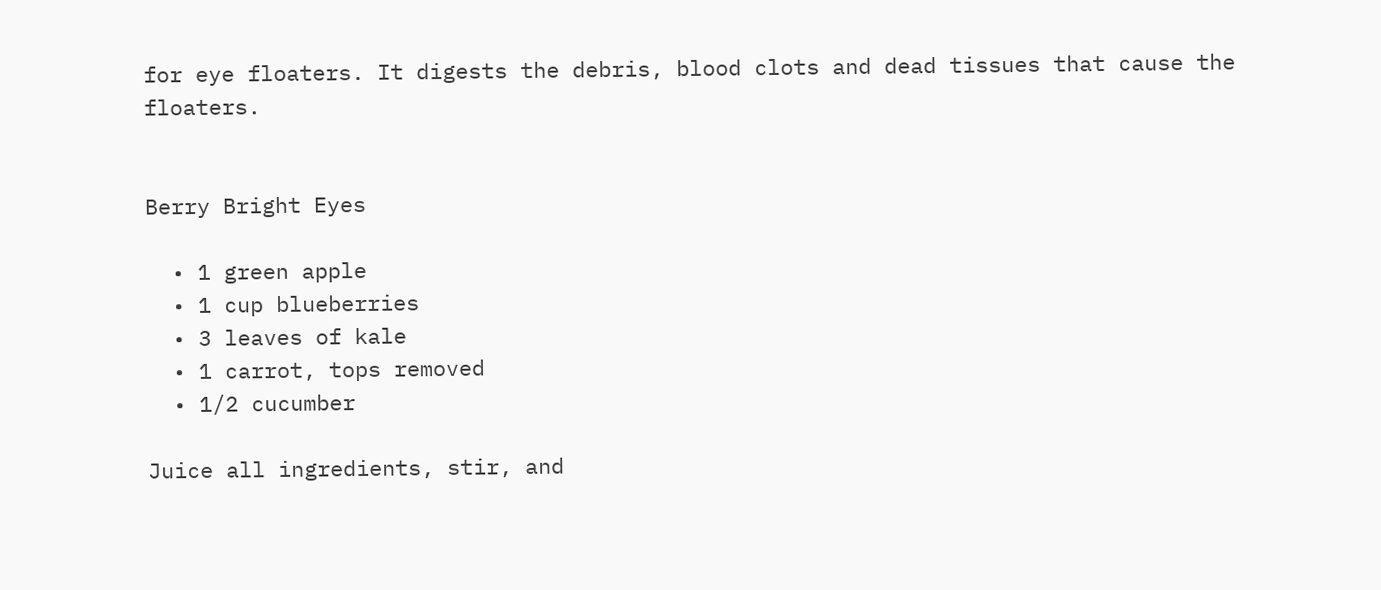for eye floaters. It digests the debris, blood clots and dead tissues that cause the floaters.


Berry Bright Eyes

  • 1 green apple
  • 1 cup blueberries
  • 3 leaves of kale
  • 1 carrot, tops removed
  • 1/2 cucumber

Juice all ingredients, stir, and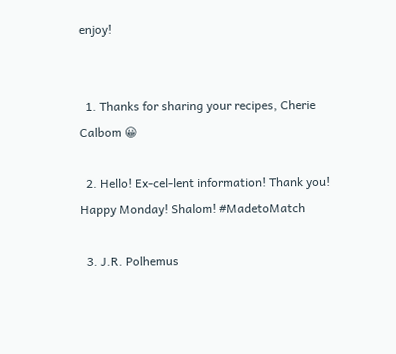enjoy!


  1. Thanks for sharing your recipes, Cherie Calbom 😀

  2. Hello! Ex-cel-lent information! Thank you! Happy Monday! Shalom! #MadetoMatch

  3. J.R. Polhemus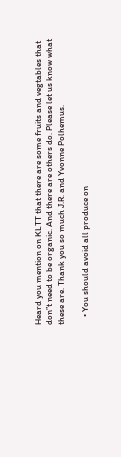Heard you mention on KLTT that there are some fruits and vegtables that don”t need to be organic. And there are others do. Please let us know what these are. Thank you so much J.R. and Yvonne Polhemus.

    • You should avoid all produce on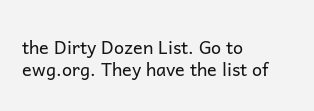the Dirty Dozen List. Go to ewg.org. They have the list of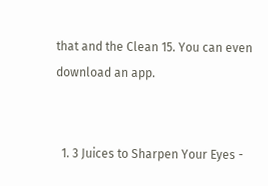that and the Clean 15. You can even download an app.


  1. 3 Juices to Sharpen Your Eyes -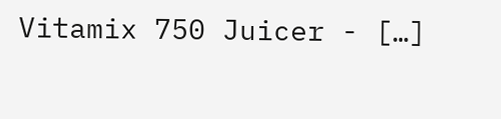Vitamix 750 Juicer - […]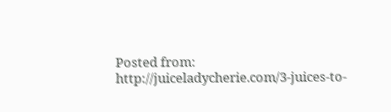Posted from: http://juiceladycherie.com/3-juices-to-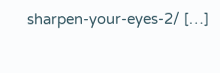sharpen-your-eyes-2/ […]